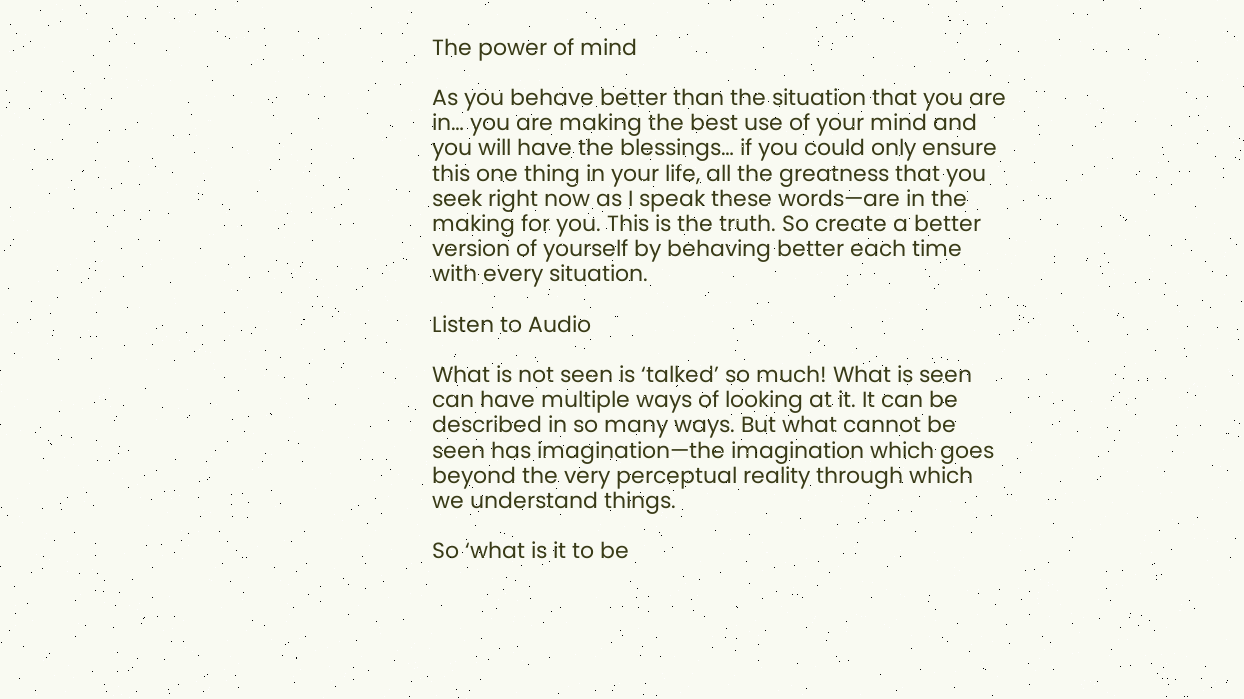The power of mind

As you behave better than the situation that you are in… you are making the best use of your mind and you will have the blessings… if you could only ensure this one thing in your life, all the greatness that you seek right now as I speak these words—are in the making for you. This is the truth. So create a better version of yourself by behaving better each time with every situation.

Listen to Audio

What is not seen is ‘talked’ so much! What is seen can have multiple ways of looking at it. It can be described in so many ways. But what cannot be seen has imagination—the imagination which goes beyond the very perceptual reality through which we understand things.

So ‘what is it to be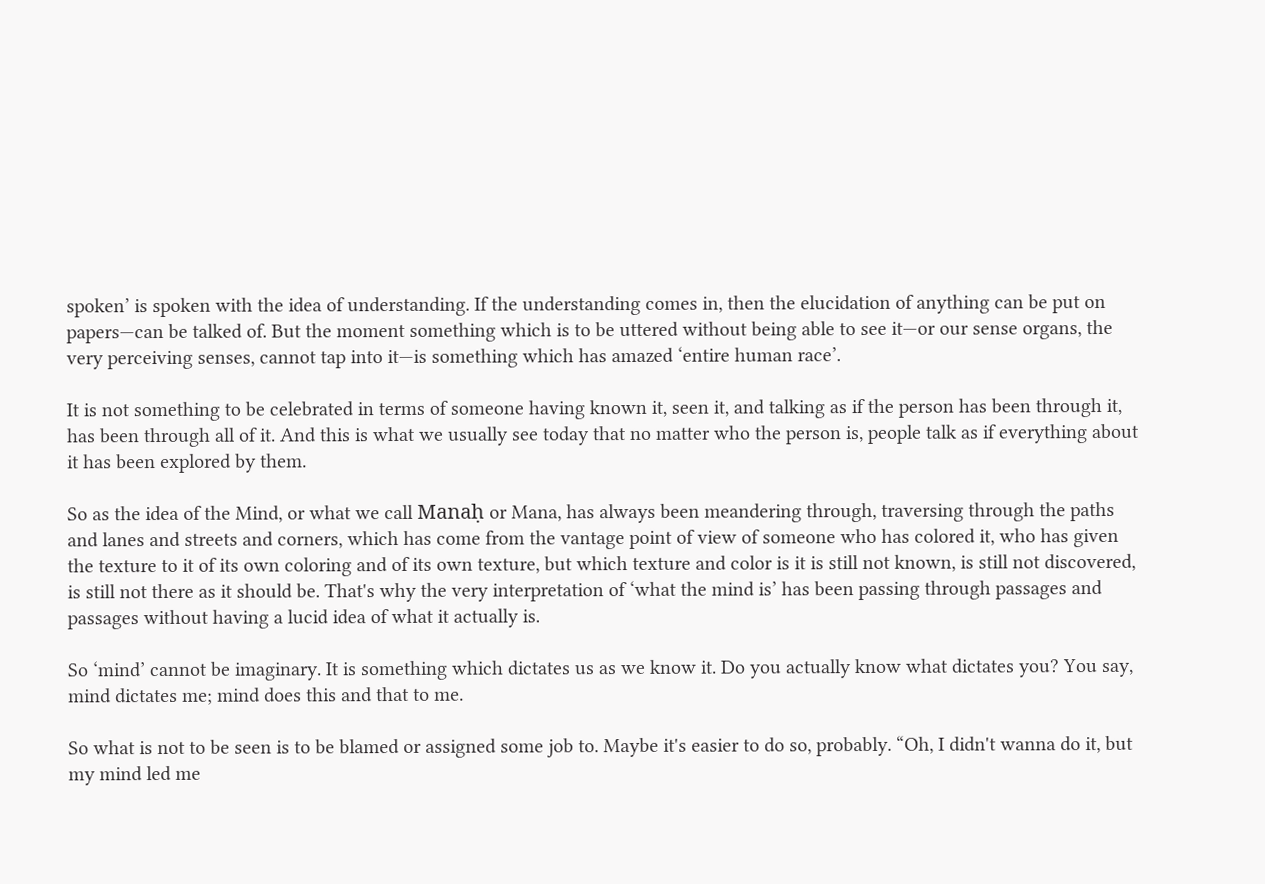spoken’ is spoken with the idea of understanding. If the understanding comes in, then the elucidation of anything can be put on papers—can be talked of. But the moment something which is to be uttered without being able to see it—or our sense organs, the very perceiving senses, cannot tap into it—is something which has amazed ‘entire human race’.

It is not something to be celebrated in terms of someone having known it, seen it, and talking as if the person has been through it, has been through all of it. And this is what we usually see today that no matter who the person is, people talk as if everything about it has been explored by them.

So as the idea of the Mind, or what we call Manaḥ or Mana, has always been meandering through, traversing through the paths and lanes and streets and corners, which has come from the vantage point of view of someone who has colored it, who has given the texture to it of its own coloring and of its own texture, but which texture and color is it is still not known, is still not discovered, is still not there as it should be. That's why the very interpretation of ‘what the mind is’ has been passing through passages and passages without having a lucid idea of what it actually is.

So ‘mind’ cannot be imaginary. It is something which dictates us as we know it. Do you actually know what dictates you? You say, mind dictates me; mind does this and that to me.

So what is not to be seen is to be blamed or assigned some job to. Maybe it's easier to do so, probably. “Oh, I didn't wanna do it, but my mind led me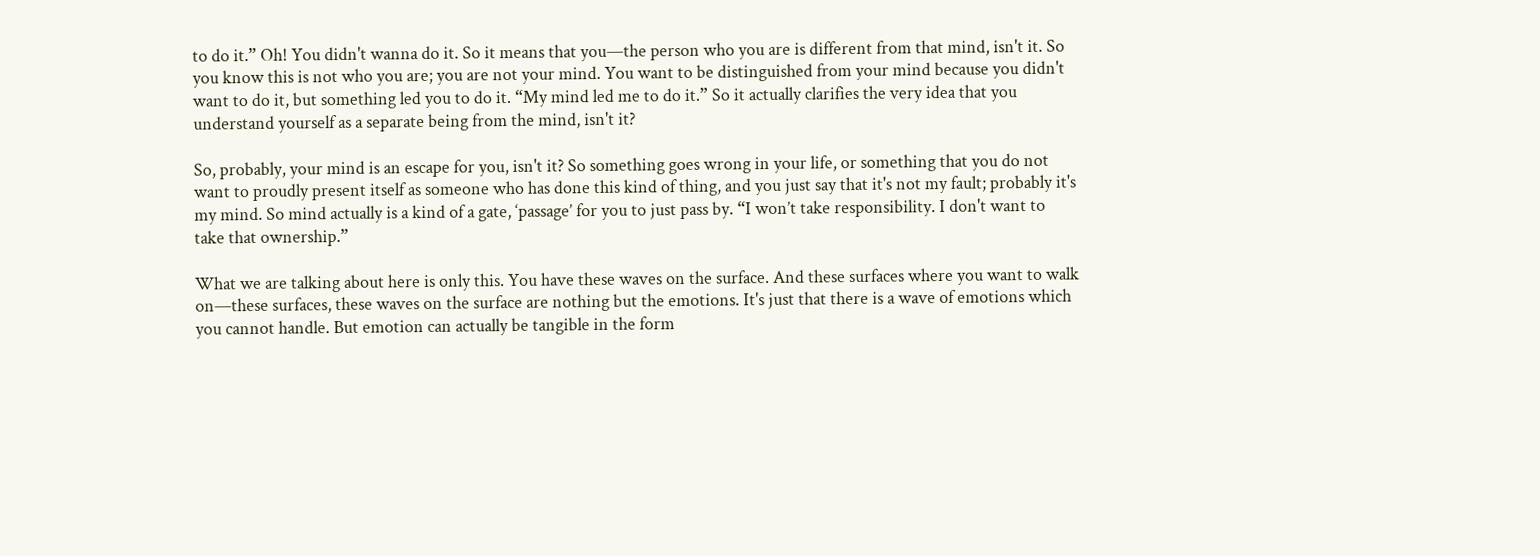to do it.” Oh! You didn't wanna do it. So it means that you—the person who you are is different from that mind, isn't it. So you know this is not who you are; you are not your mind. You want to be distinguished from your mind because you didn't want to do it, but something led you to do it. “My mind led me to do it.” So it actually clarifies the very idea that you understand yourself as a separate being from the mind, isn't it?

So, probably, your mind is an escape for you, isn't it? So something goes wrong in your life, or something that you do not want to proudly present itself as someone who has done this kind of thing, and you just say that it's not my fault; probably it's my mind. So mind actually is a kind of a gate, ‘passage’ for you to just pass by. “I won’t take responsibility. I don't want to take that ownership.”

What we are talking about here is only this. You have these waves on the surface. And these surfaces where you want to walk on—these surfaces, these waves on the surface are nothing but the emotions. It's just that there is a wave of emotions which you cannot handle. But emotion can actually be tangible in the form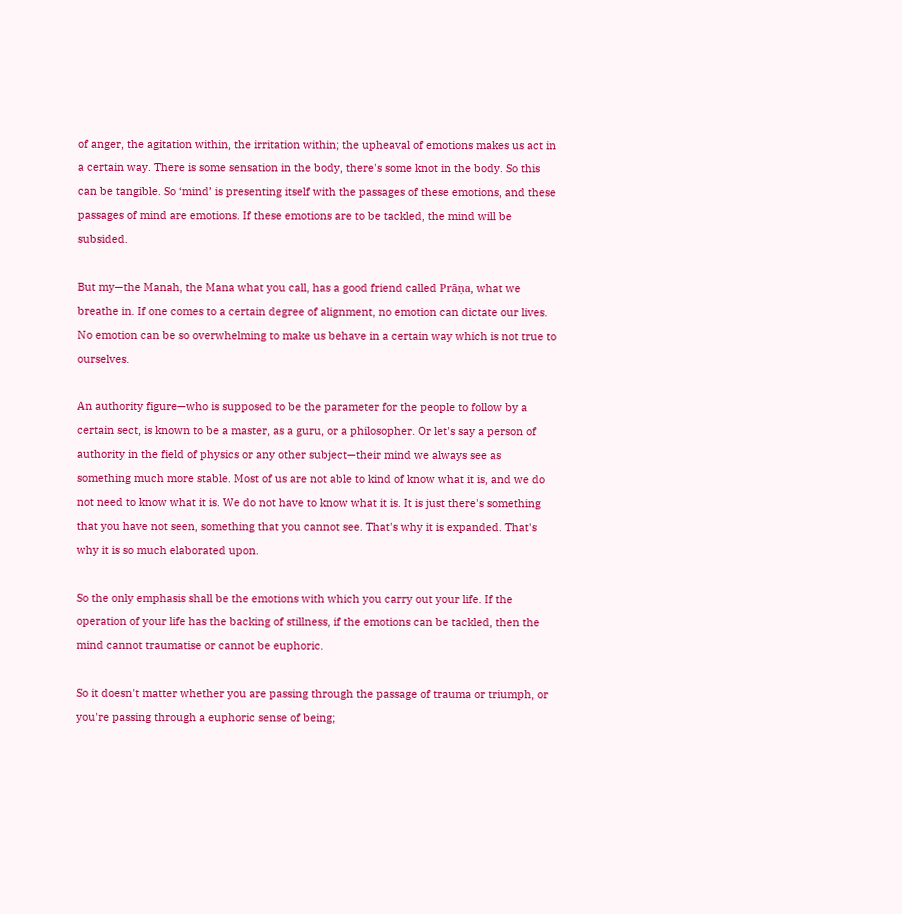of anger, the agitation within, the irritation within; the upheaval of emotions makes us act in a certain way. There is some sensation in the body, there's some knot in the body. So this can be tangible. So ‘mind’ is presenting itself with the passages of these emotions, and these passages of mind are emotions. If these emotions are to be tackled, the mind will be subsided.

But my—the Manah, the Mana what you call, has a good friend called Prāṇa, what we breathe in. If one comes to a certain degree of alignment, no emotion can dictate our lives. No emotion can be so overwhelming to make us behave in a certain way which is not true to ourselves.

An authority figure—who is supposed to be the parameter for the people to follow by a certain sect, is known to be a master, as a guru, or a philosopher. Or let's say a person of authority in the field of physics or any other subject—their mind we always see as something much more stable. Most of us are not able to kind of know what it is, and we do not need to know what it is. We do not have to know what it is. It is just there's something that you have not seen, something that you cannot see. That's why it is expanded. That's why it is so much elaborated upon.

So the only emphasis shall be the emotions with which you carry out your life. If the operation of your life has the backing of stillness, if the emotions can be tackled, then the mind cannot traumatise or cannot be euphoric.

So it doesn't matter whether you are passing through the passage of trauma or triumph, or you're passing through a euphoric sense of being;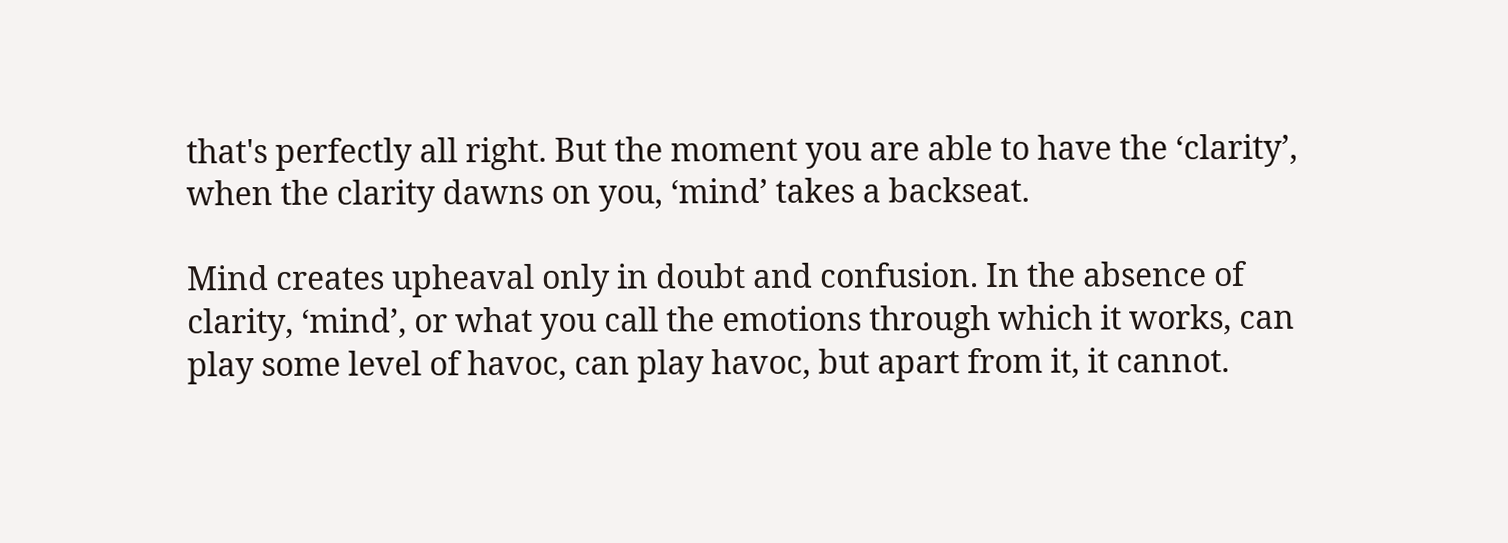that's perfectly all right. But the moment you are able to have the ‘clarity’, when the clarity dawns on you, ‘mind’ takes a backseat.

Mind creates upheaval only in doubt and confusion. In the absence of clarity, ‘mind’, or what you call the emotions through which it works, can play some level of havoc, can play havoc, but apart from it, it cannot.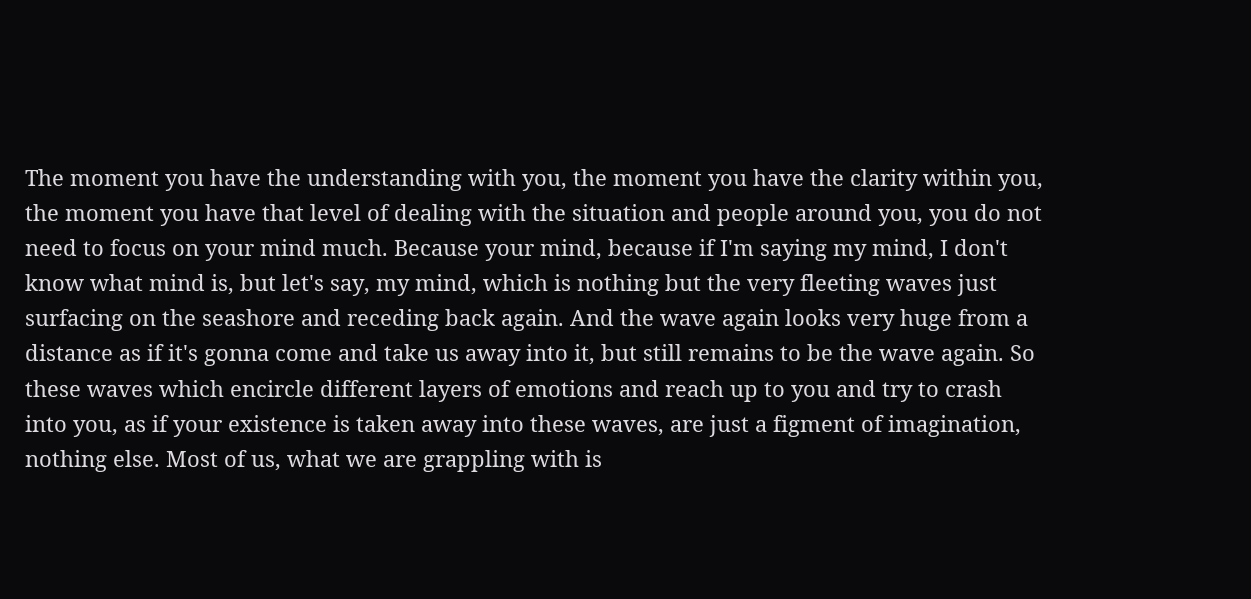The moment you have the understanding with you, the moment you have the clarity within you, the moment you have that level of dealing with the situation and people around you, you do not need to focus on your mind much. Because your mind, because if I'm saying my mind, I don't know what mind is, but let's say, my mind, which is nothing but the very fleeting waves just surfacing on the seashore and receding back again. And the wave again looks very huge from a distance as if it's gonna come and take us away into it, but still remains to be the wave again. So these waves which encircle different layers of emotions and reach up to you and try to crash into you, as if your existence is taken away into these waves, are just a figment of imagination, nothing else. Most of us, what we are grappling with is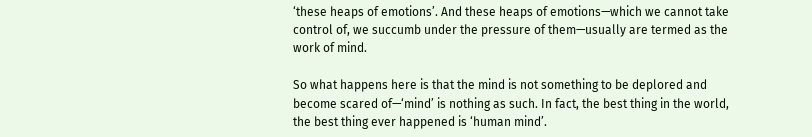‘these heaps of emotions’. And these heaps of emotions—which we cannot take control of, we succumb under the pressure of them—usually are termed as the work of mind.

So what happens here is that the mind is not something to be deplored and become scared of—‘mind’ is nothing as such. In fact, the best thing in the world, the best thing ever happened is ‘human mind’.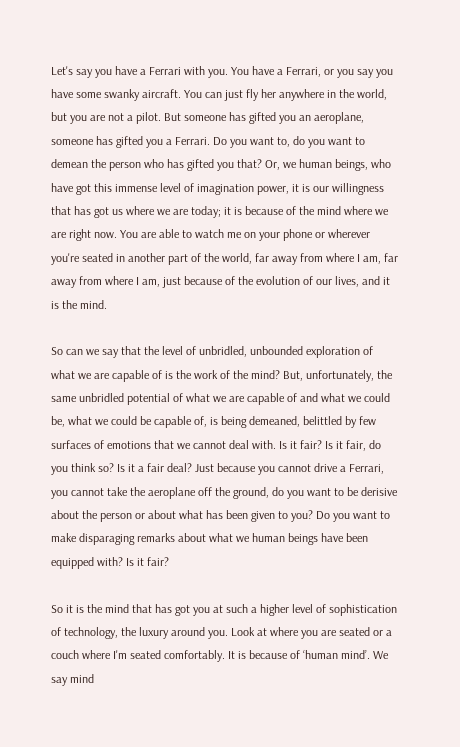Let's say you have a Ferrari with you. You have a Ferrari, or you say you have some swanky aircraft. You can just fly her anywhere in the world, but you are not a pilot. But someone has gifted you an aeroplane, someone has gifted you a Ferrari. Do you want to, do you want to demean the person who has gifted you that? Or, we human beings, who have got this immense level of imagination power, it is our willingness that has got us where we are today; it is because of the mind where we are right now. You are able to watch me on your phone or wherever you're seated in another part of the world, far away from where I am, far away from where I am, just because of the evolution of our lives, and it is the mind.

So can we say that the level of unbridled, unbounded exploration of what we are capable of is the work of the mind? But, unfortunately, the same unbridled potential of what we are capable of and what we could be, what we could be capable of, is being demeaned, belittled by few surfaces of emotions that we cannot deal with. Is it fair? Is it fair, do you think so? Is it a fair deal? Just because you cannot drive a Ferrari, you cannot take the aeroplane off the ground, do you want to be derisive about the person or about what has been given to you? Do you want to make disparaging remarks about what we human beings have been equipped with? Is it fair?

So it is the mind that has got you at such a higher level of sophistication of technology, the luxury around you. Look at where you are seated or a couch where I'm seated comfortably. It is because of ‘human mind’. We say mind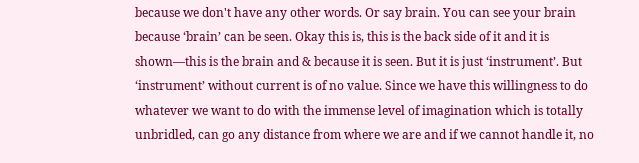because we don't have any other words. Or say brain. You can see your brain because ‘brain’ can be seen. Okay this is, this is the back side of it and it is shown—this is the brain and & because it is seen. But it is just ‘instrument’. But ‘instrument’ without current is of no value. Since we have this willingness to do whatever we want to do with the immense level of imagination which is totally unbridled, can go any distance from where we are and if we cannot handle it, no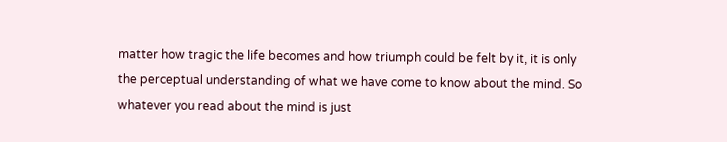matter how tragic the life becomes and how triumph could be felt by it, it is only the perceptual understanding of what we have come to know about the mind. So whatever you read about the mind is just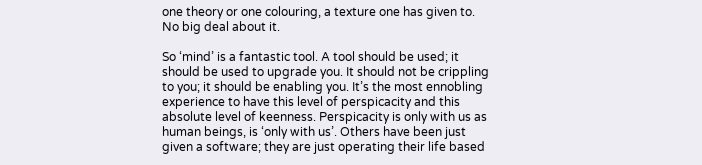one theory or one colouring, a texture one has given to. No big deal about it.

So ‘mind’ is a fantastic tool. A tool should be used; it should be used to upgrade you. It should not be crippling to you; it should be enabling you. It’s the most ennobling experience to have this level of perspicacity and this absolute level of keenness. Perspicacity is only with us as human beings, is ‘only with us’. Others have been just given a software; they are just operating their life based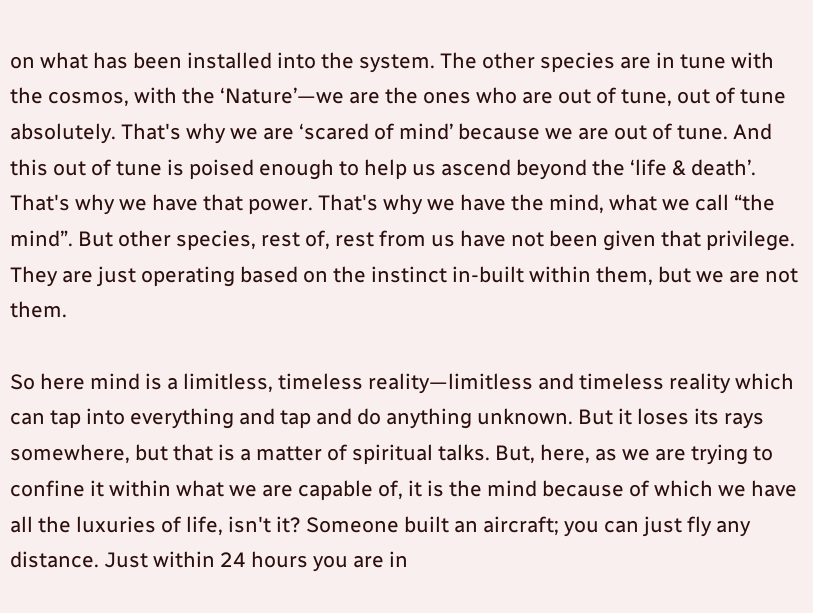on what has been installed into the system. The other species are in tune with the cosmos, with the ‘Nature’—we are the ones who are out of tune, out of tune absolutely. That's why we are ‘scared of mind’ because we are out of tune. And this out of tune is poised enough to help us ascend beyond the ‘life & death’. That's why we have that power. That's why we have the mind, what we call “the mind”. But other species, rest of, rest from us have not been given that privilege. They are just operating based on the instinct in-built within them, but we are not them.

So here mind is a limitless, timeless reality—limitless and timeless reality which can tap into everything and tap and do anything unknown. But it loses its rays somewhere, but that is a matter of spiritual talks. But, here, as we are trying to confine it within what we are capable of, it is the mind because of which we have all the luxuries of life, isn't it? Someone built an aircraft; you can just fly any distance. Just within 24 hours you are in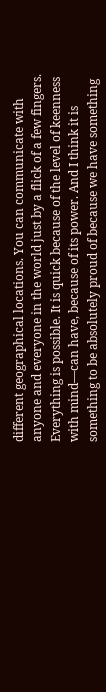different geographical locations. You can communicate with anyone and everyone in the world just by a flick of a few fingers. Everything is possible. It is quick because of the level of keenness with mind—can have, because of its power. And I think it is something to be absolutely proud of because we have something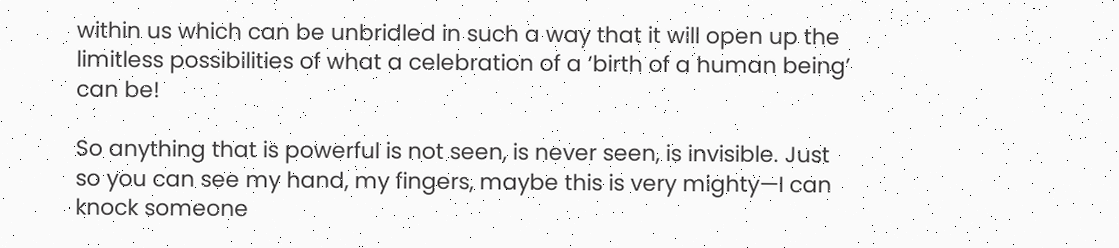within us which can be unbridled in such a way that it will open up the limitless possibilities of what a celebration of a ‘birth of a human being’ can be!

So anything that is powerful is not seen, is never seen, is invisible. Just so you can see my hand, my fingers, maybe this is very mighty—I can knock someone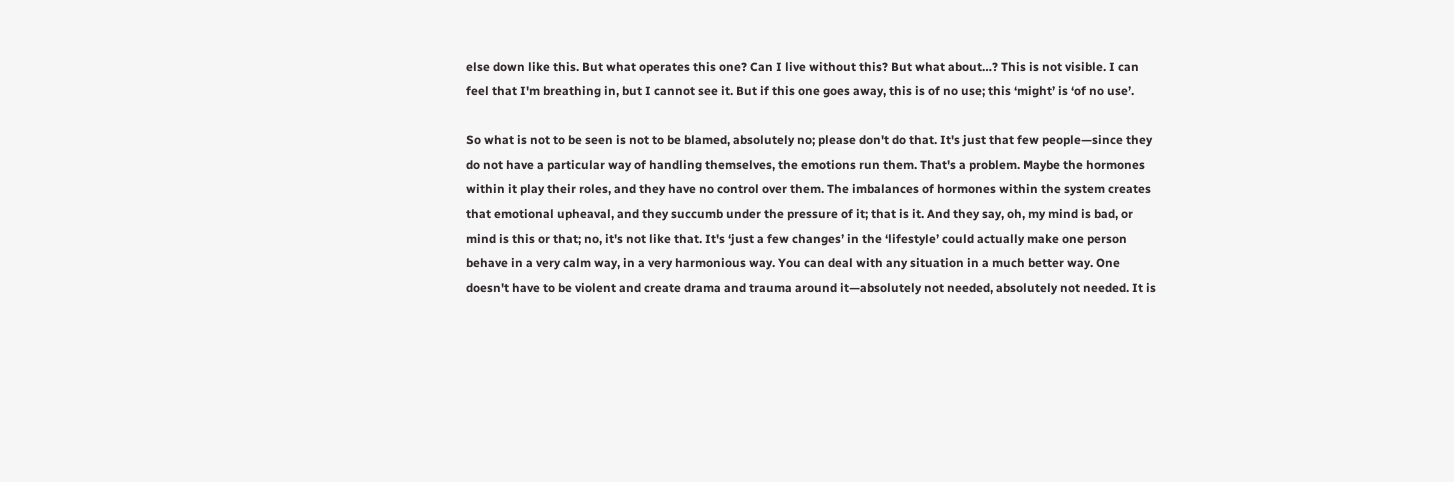else down like this. But what operates this one? Can I live without this? But what about…? This is not visible. I can feel that I'm breathing in, but I cannot see it. But if this one goes away, this is of no use; this ‘might’ is ‘of no use’.

So what is not to be seen is not to be blamed, absolutely no; please don't do that. It's just that few people—since they do not have a particular way of handling themselves, the emotions run them. That's a problem. Maybe the hormones within it play their roles, and they have no control over them. The imbalances of hormones within the system creates that emotional upheaval, and they succumb under the pressure of it; that is it. And they say, oh, my mind is bad, or mind is this or that; no, it's not like that. It's ‘just a few changes’ in the ‘lifestyle’ could actually make one person behave in a very calm way, in a very harmonious way. You can deal with any situation in a much better way. One doesn't have to be violent and create drama and trauma around it—absolutely not needed, absolutely not needed. It is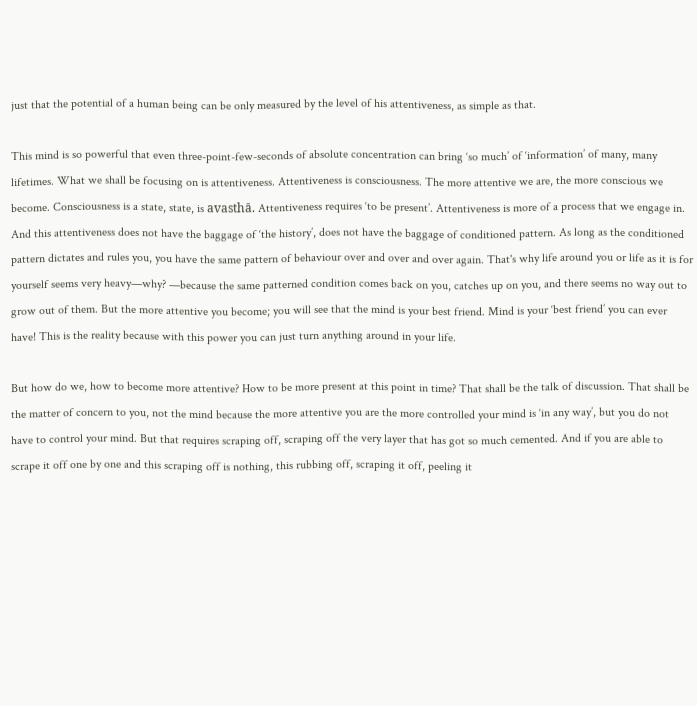just that the potential of a human being can be only measured by the level of his attentiveness, as simple as that.

This mind is so powerful that even three-point-few-seconds of absolute concentration can bring ‘so much’ of ‘information’ of many, many lifetimes. What we shall be focusing on is attentiveness. Attentiveness is consciousness. The more attentive we are, the more conscious we become. Consciousness is a state, state, is avasthā. Attentiveness requires ‘to be present’. Attentiveness is more of a process that we engage in. And this attentiveness does not have the baggage of ‘the history’, does not have the baggage of conditioned pattern. As long as the conditioned pattern dictates and rules you, you have the same pattern of behaviour over and over and over again. That's why life around you or life as it is for yourself seems very heavy—why? —because the same patterned condition comes back on you, catches up on you, and there seems no way out to grow out of them. But the more attentive you become; you will see that the mind is your best friend. Mind is your ‘best friend’ you can ever have! This is the reality because with this power you can just turn anything around in your life.

But how do we, how to become more attentive? How to be more present at this point in time? That shall be the talk of discussion. That shall be the matter of concern to you, not the mind because the more attentive you are the more controlled your mind is ‘in any way’, but you do not have to control your mind. But that requires scraping off, scraping off the very layer that has got so much cemented. And if you are able to scrape it off one by one and this scraping off is nothing, this rubbing off, scraping it off, peeling it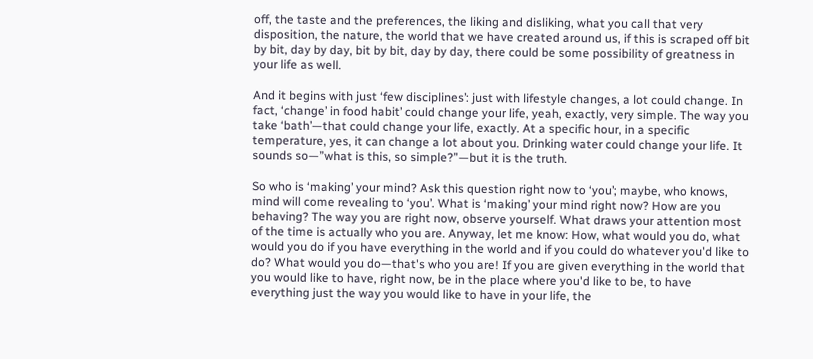off, the taste and the preferences, the liking and disliking, what you call that very disposition, the nature, the world that we have created around us, if this is scraped off bit by bit, day by day, bit by bit, day by day, there could be some possibility of greatness in your life as well.

And it begins with just ‘few disciplines’: just with lifestyle changes, a lot could change. In fact, ‘change’ in food habit’ could change your life, yeah, exactly, very simple. The way you take ‘bath’—that could change your life, exactly. At a specific hour, in a specific temperature, yes, it can change a lot about you. Drinking water could change your life. It sounds so—”what is this, so simple?”—but it is the truth.

So who is ‘making’ your mind? Ask this question right now to ‘you’; maybe, who knows, mind will come revealing to ‘you’. What is ‘making’ your mind right now? How are you behaving? The way you are right now, observe yourself. What draws your attention most of the time is actually who you are. Anyway, let me know: How, what would you do, what would you do if you have everything in the world and if you could do whatever you'd like to do? What would you do—that's who you are! If you are given everything in the world that you would like to have, right now, be in the place where you'd like to be, to have everything just the way you would like to have in your life, the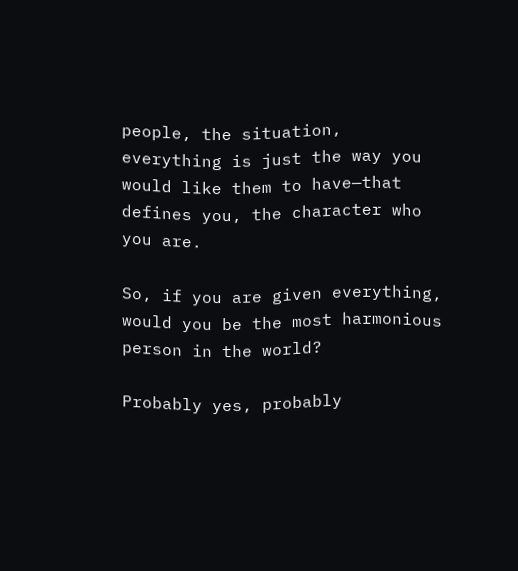people, the situation, everything is just the way you would like them to have—that defines you, the character who you are.

So, if you are given everything, would you be the most harmonious person in the world?

Probably yes, probably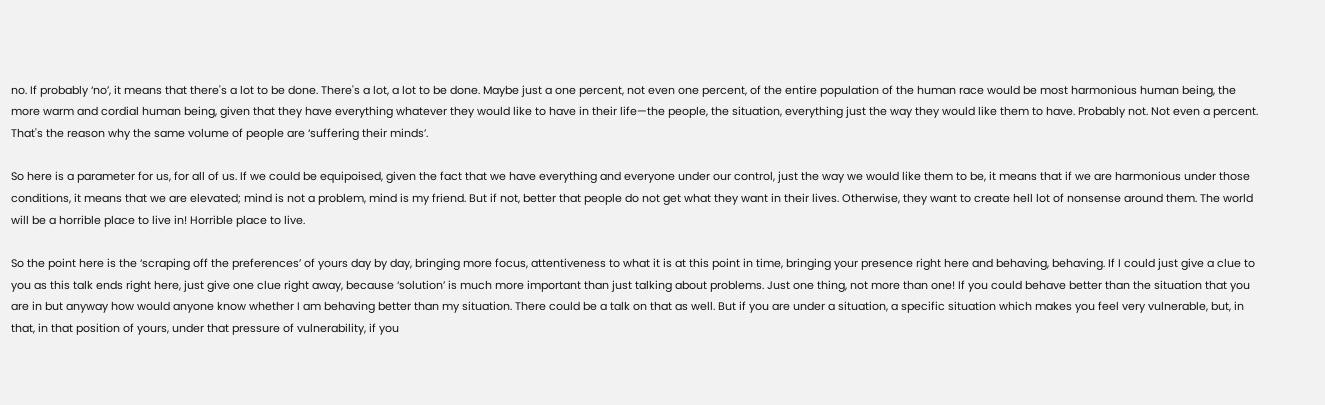no. If probably ‘no’, it means that there's a lot to be done. There's a lot, a lot to be done. Maybe just a one percent, not even one percent, of the entire population of the human race would be most harmonious human being, the more warm and cordial human being, given that they have everything whatever they would like to have in their life—the people, the situation, everything just the way they would like them to have. Probably not. Not even a percent. That's the reason why the same volume of people are ‘suffering their minds’.

So here is a parameter for us, for all of us. If we could be equipoised, given the fact that we have everything and everyone under our control, just the way we would like them to be, it means that if we are harmonious under those conditions, it means that we are elevated; mind is not a problem, mind is my friend. But if not, better that people do not get what they want in their lives. Otherwise, they want to create hell lot of nonsense around them. The world will be a horrible place to live in! Horrible place to live.

So the point here is the ‘scraping off the preferences’ of yours day by day, bringing more focus, attentiveness to what it is at this point in time, bringing your presence right here and behaving, behaving. If I could just give a clue to you as this talk ends right here, just give one clue right away, because ‘solution’ is much more important than just talking about problems. Just one thing, not more than one! If you could behave better than the situation that you are in but anyway how would anyone know whether I am behaving better than my situation. There could be a talk on that as well. But if you are under a situation, a specific situation which makes you feel very vulnerable, but, in that, in that position of yours, under that pressure of vulnerability, if you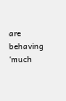are behaving ‘much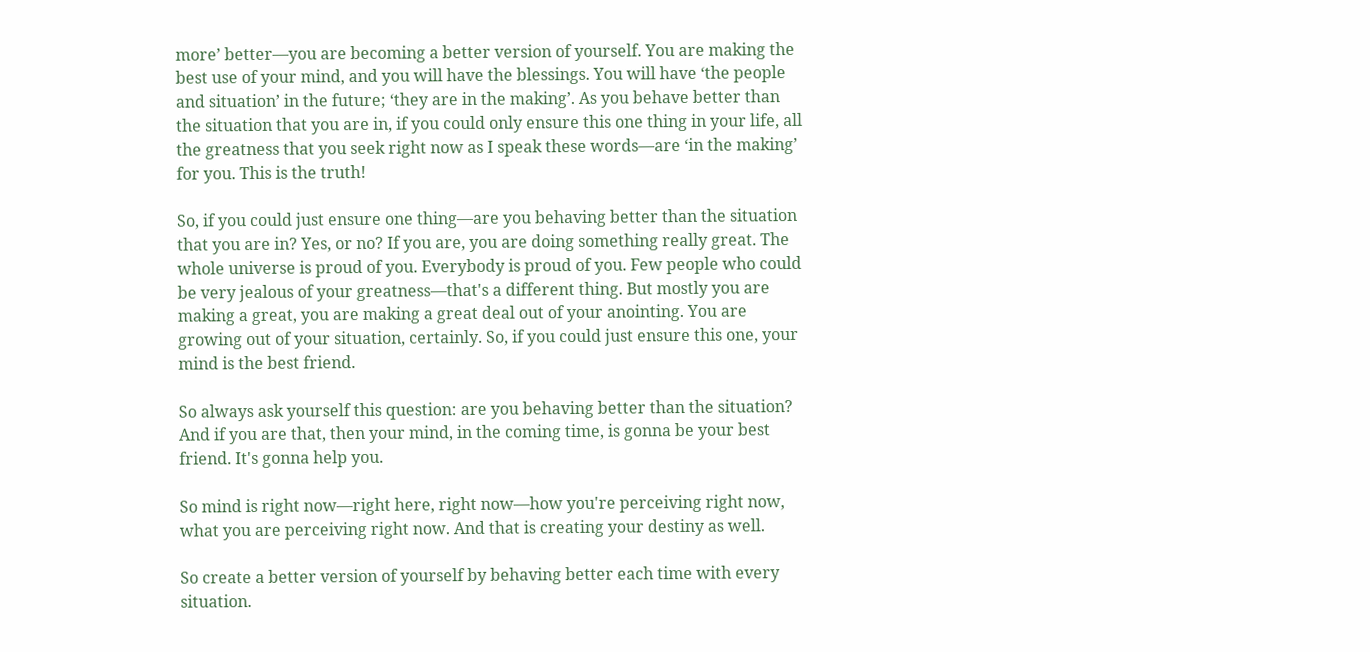more’ better—you are becoming a better version of yourself. You are making the best use of your mind, and you will have the blessings. You will have ‘the people and situation’ in the future; ‘they are in the making’. As you behave better than the situation that you are in, if you could only ensure this one thing in your life, all the greatness that you seek right now as I speak these words—are ‘in the making’ for you. This is the truth!

So, if you could just ensure one thing—are you behaving better than the situation that you are in? Yes, or no? If you are, you are doing something really great. The whole universe is proud of you. Everybody is proud of you. Few people who could be very jealous of your greatness—that's a different thing. But mostly you are making a great, you are making a great deal out of your anointing. You are growing out of your situation, certainly. So, if you could just ensure this one, your mind is the best friend.

So always ask yourself this question: are you behaving better than the situation? And if you are that, then your mind, in the coming time, is gonna be your best friend. It's gonna help you.

So mind is right now—right here, right now—how you're perceiving right now, what you are perceiving right now. And that is creating your destiny as well.

So create a better version of yourself by behaving better each time with every situation.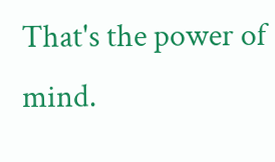That's the power of mind.